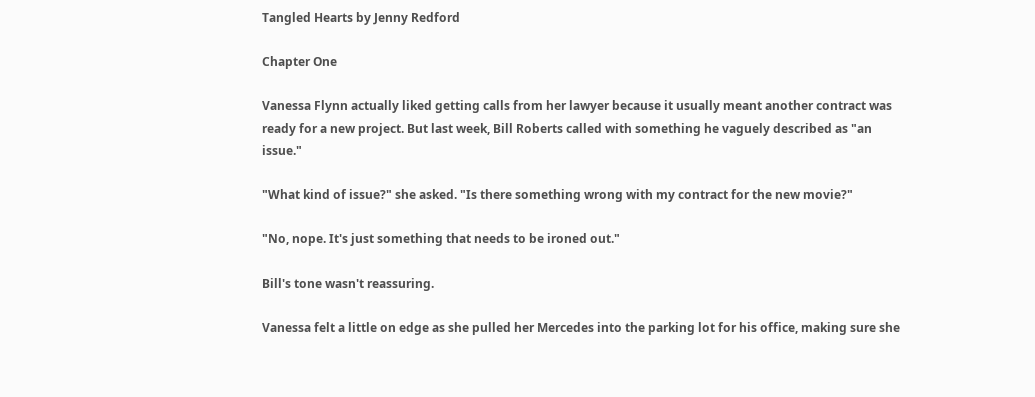Tangled Hearts by Jenny Redford

Chapter One

Vanessa Flynn actually liked getting calls from her lawyer because it usually meant another contract was ready for a new project. But last week, Bill Roberts called with something he vaguely described as "an issue."

"What kind of issue?" she asked. "Is there something wrong with my contract for the new movie?"

"No, nope. It's just something that needs to be ironed out."

Bill's tone wasn't reassuring.

Vanessa felt a little on edge as she pulled her Mercedes into the parking lot for his office, making sure she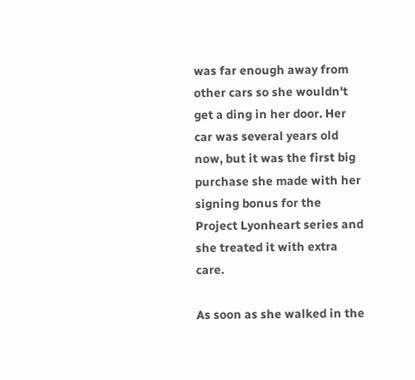was far enough away from other cars so she wouldn't get a ding in her door. Her car was several years old now, but it was the first big purchase she made with her signing bonus for the Project Lyonheart series and she treated it with extra care.

As soon as she walked in the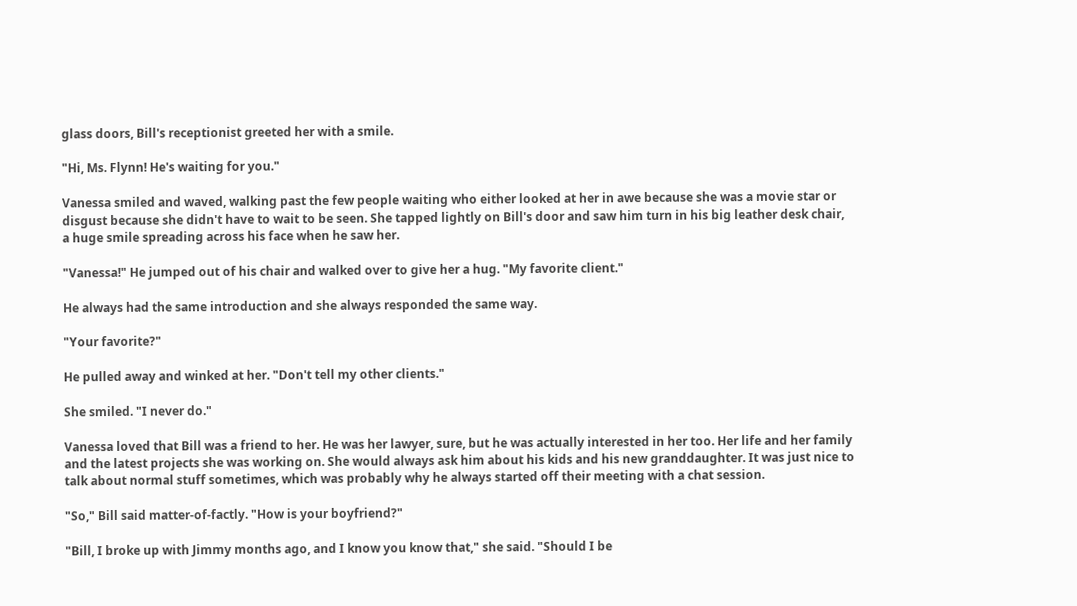glass doors, Bill's receptionist greeted her with a smile.

"Hi, Ms. Flynn! He's waiting for you."

Vanessa smiled and waved, walking past the few people waiting who either looked at her in awe because she was a movie star or disgust because she didn't have to wait to be seen. She tapped lightly on Bill's door and saw him turn in his big leather desk chair, a huge smile spreading across his face when he saw her.

"Vanessa!" He jumped out of his chair and walked over to give her a hug. "My favorite client."

He always had the same introduction and she always responded the same way.

"Your favorite?"

He pulled away and winked at her. "Don't tell my other clients."

She smiled. "I never do."

Vanessa loved that Bill was a friend to her. He was her lawyer, sure, but he was actually interested in her too. Her life and her family and the latest projects she was working on. She would always ask him about his kids and his new granddaughter. It was just nice to talk about normal stuff sometimes, which was probably why he always started off their meeting with a chat session.

"So," Bill said matter-of-factly. "How is your boyfriend?"

"Bill, I broke up with Jimmy months ago, and I know you know that," she said. "Should I be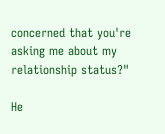concerned that you're asking me about my relationship status?"

He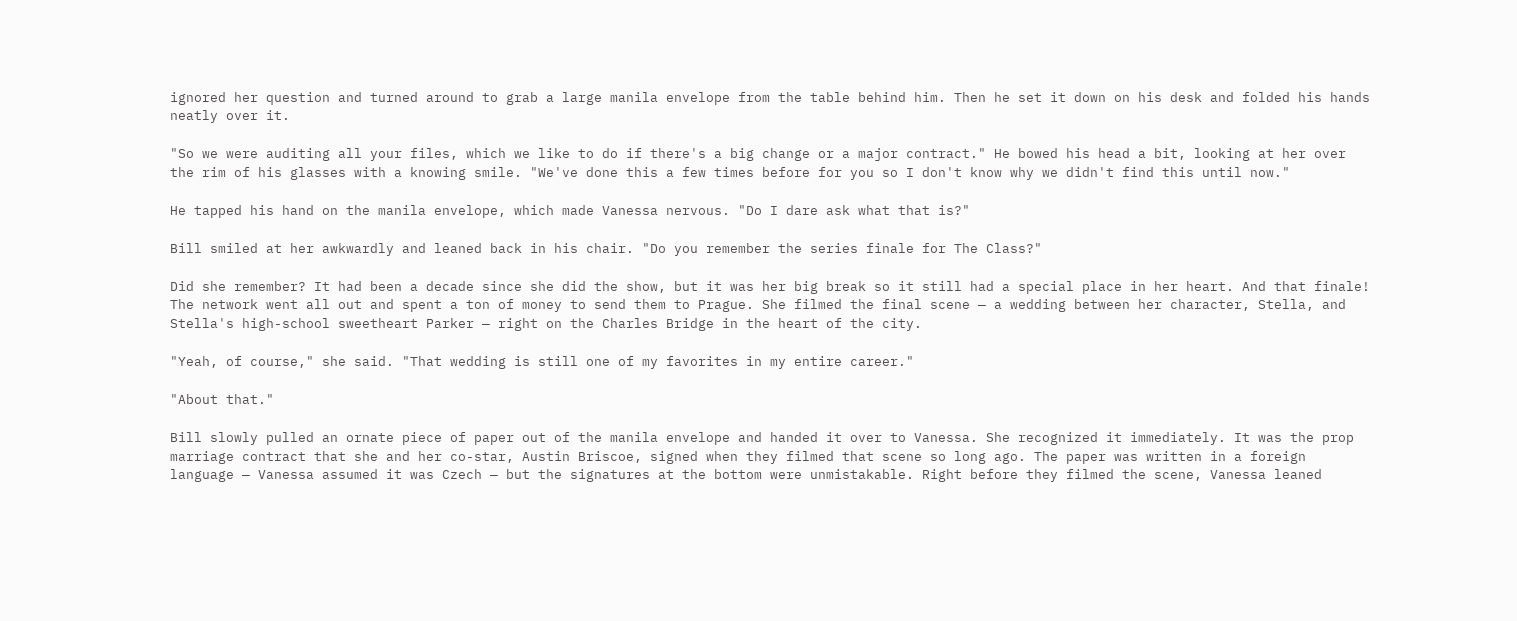ignored her question and turned around to grab a large manila envelope from the table behind him. Then he set it down on his desk and folded his hands neatly over it.

"So we were auditing all your files, which we like to do if there's a big change or a major contract." He bowed his head a bit, looking at her over the rim of his glasses with a knowing smile. "We've done this a few times before for you so I don't know why we didn't find this until now."

He tapped his hand on the manila envelope, which made Vanessa nervous. "Do I dare ask what that is?"

Bill smiled at her awkwardly and leaned back in his chair. "Do you remember the series finale for The Class?"

Did she remember? It had been a decade since she did the show, but it was her big break so it still had a special place in her heart. And that finale! The network went all out and spent a ton of money to send them to Prague. She filmed the final scene — a wedding between her character, Stella, and Stella's high-school sweetheart Parker — right on the Charles Bridge in the heart of the city.

"Yeah, of course," she said. "That wedding is still one of my favorites in my entire career."

"About that."

Bill slowly pulled an ornate piece of paper out of the manila envelope and handed it over to Vanessa. She recognized it immediately. It was the prop marriage contract that she and her co-star, Austin Briscoe, signed when they filmed that scene so long ago. The paper was written in a foreign language — Vanessa assumed it was Czech — but the signatures at the bottom were unmistakable. Right before they filmed the scene, Vanessa leaned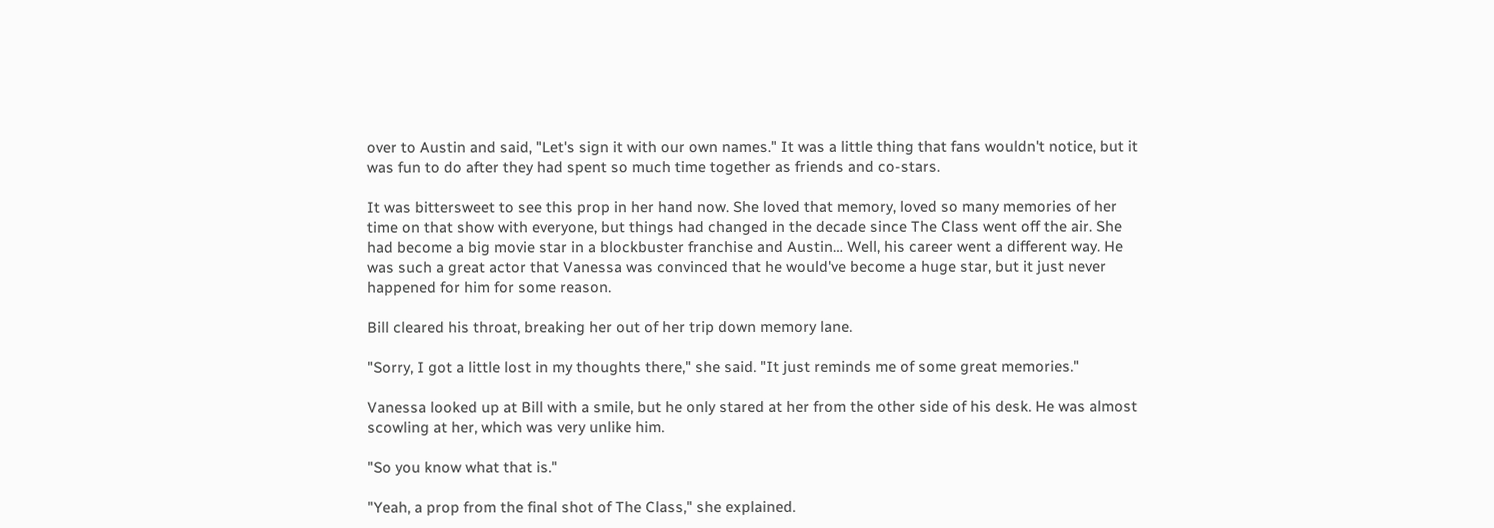over to Austin and said, "Let's sign it with our own names." It was a little thing that fans wouldn't notice, but it was fun to do after they had spent so much time together as friends and co-stars.

It was bittersweet to see this prop in her hand now. She loved that memory, loved so many memories of her time on that show with everyone, but things had changed in the decade since The Class went off the air. She had become a big movie star in a blockbuster franchise and Austin… Well, his career went a different way. He was such a great actor that Vanessa was convinced that he would've become a huge star, but it just never happened for him for some reason.

Bill cleared his throat, breaking her out of her trip down memory lane.

"Sorry, I got a little lost in my thoughts there," she said. "It just reminds me of some great memories."

Vanessa looked up at Bill with a smile, but he only stared at her from the other side of his desk. He was almost scowling at her, which was very unlike him.

"So you know what that is."

"Yeah, a prop from the final shot of The Class," she explained.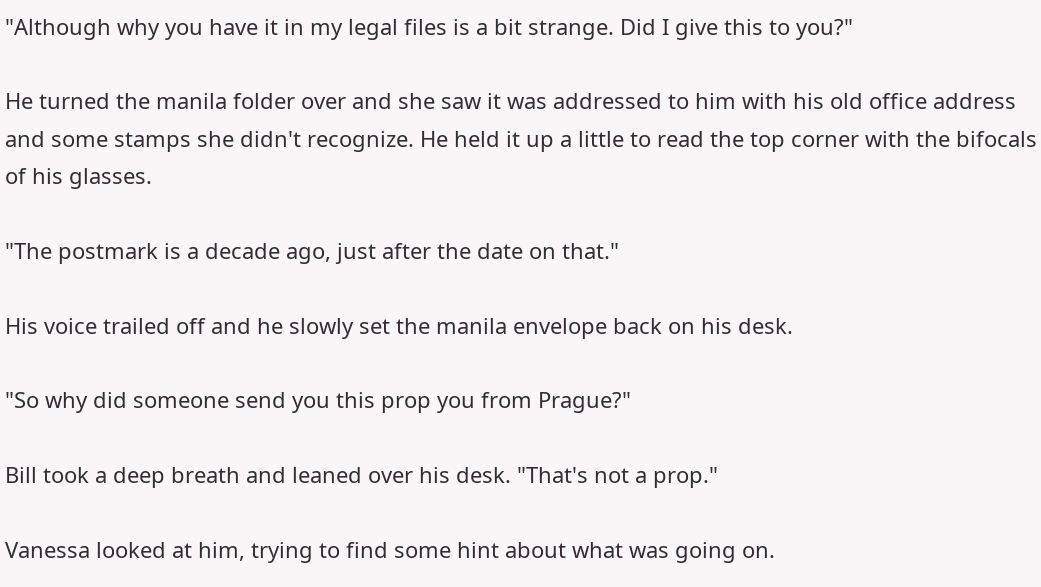"Although why you have it in my legal files is a bit strange. Did I give this to you?"

He turned the manila folder over and she saw it was addressed to him with his old office address and some stamps she didn't recognize. He held it up a little to read the top corner with the bifocals of his glasses.

"The postmark is a decade ago, just after the date on that."

His voice trailed off and he slowly set the manila envelope back on his desk.

"So why did someone send you this prop you from Prague?"

Bill took a deep breath and leaned over his desk. "That's not a prop."

Vanessa looked at him, trying to find some hint about what was going on.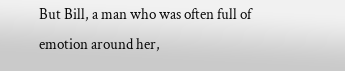But Bill, a man who was often full of emotion around her,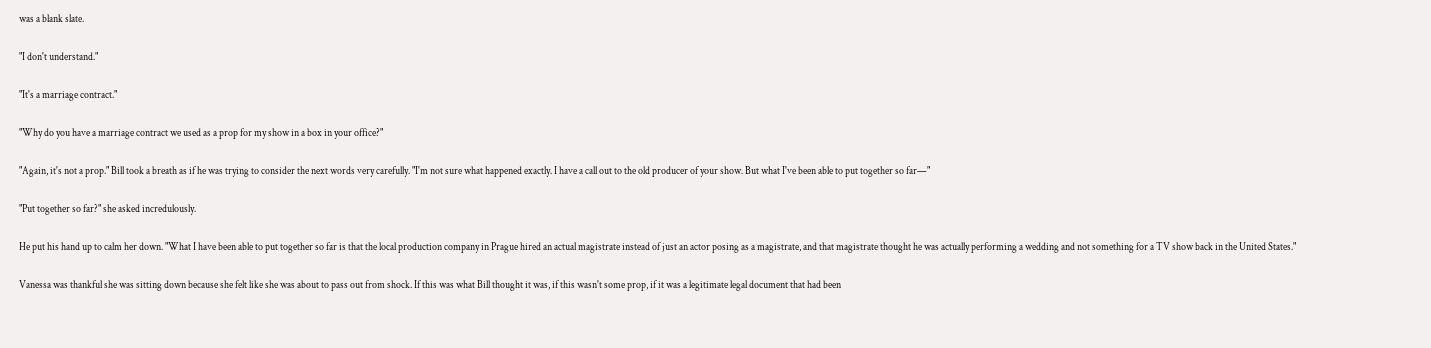was a blank slate.

"I don't understand."

"It's a marriage contract."

"Why do you have a marriage contract we used as a prop for my show in a box in your office?"

"Again, it's not a prop." Bill took a breath as if he was trying to consider the next words very carefully. "I'm not sure what happened exactly. I have a call out to the old producer of your show. But what I've been able to put together so far—"

"Put together so far?" she asked incredulously.

He put his hand up to calm her down. "What I have been able to put together so far is that the local production company in Prague hired an actual magistrate instead of just an actor posing as a magistrate, and that magistrate thought he was actually performing a wedding and not something for a TV show back in the United States."

Vanessa was thankful she was sitting down because she felt like she was about to pass out from shock. If this was what Bill thought it was, if this wasn't some prop, if it was a legitimate legal document that had been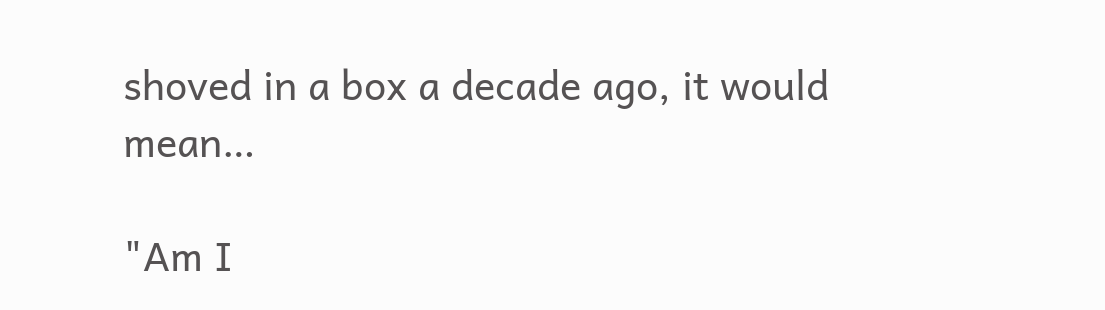shoved in a box a decade ago, it would mean…

"Am I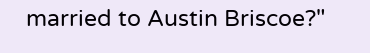married to Austin Briscoe?"